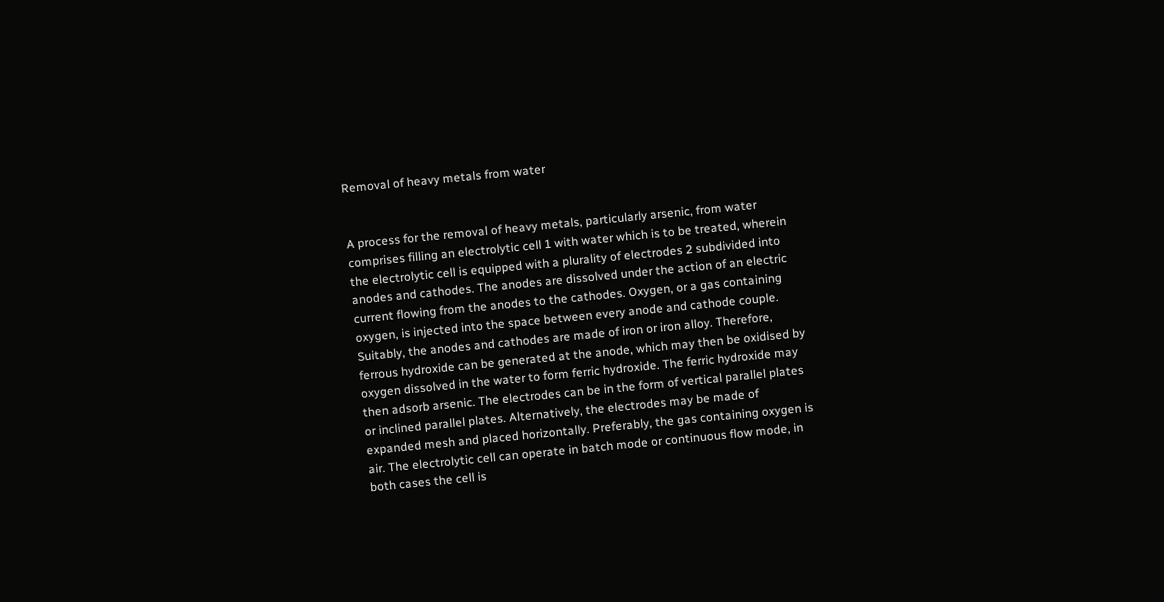Removal of heavy metals from water


A process for the removal of heavy metals, particularly arsenic, from water comprises filling an electrolytic cell 1 with water which is to be treated, wherein the electrolytic cell is equipped with a plurality of electrodes 2 subdivided into anodes and cathodes. The anodes are dissolved under the action of an electric current flowing from the anodes to the cathodes. Oxygen, or a gas containing oxygen, is injected into the space between every anode and cathode couple. Suitably, the anodes and cathodes are made of iron or iron alloy. Therefore, ferrous hydroxide can be generated at the anode, which may then be oxidised by oxygen dissolved in the water to form ferric hydroxide. The ferric hydroxide may then adsorb arsenic. The electrodes can be in the form of vertical parallel plates or inclined parallel plates. Alternatively, the electrodes may be made of expanded mesh and placed horizontally. Preferably, the gas containing oxygen is air. The electrolytic cell can operate in batch mode or continuous flow mode, in both cases the cell is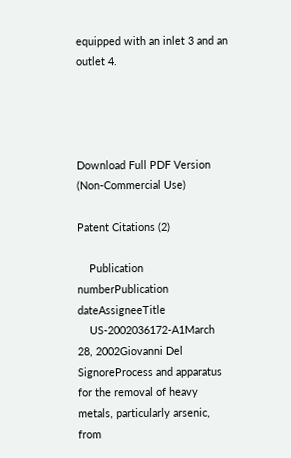equipped with an inlet 3 and an outlet 4.




Download Full PDF Version (Non-Commercial Use)

Patent Citations (2)

    Publication numberPublication dateAssigneeTitle
    US-2002036172-A1March 28, 2002Giovanni Del SignoreProcess and apparatus for the removal of heavy metals, particularly arsenic, from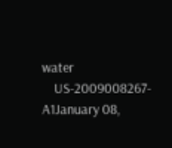water
    US-2009008267-A1January 08,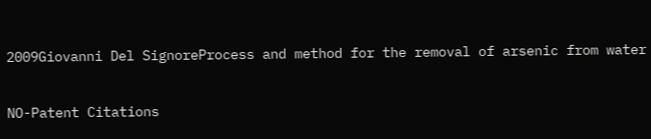2009Giovanni Del SignoreProcess and method for the removal of arsenic from water

NO-Patent Citations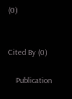(0)


Cited By (0)

    Publication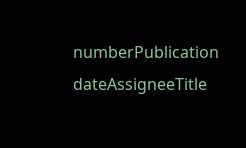numberPublication dateAssigneeTitle